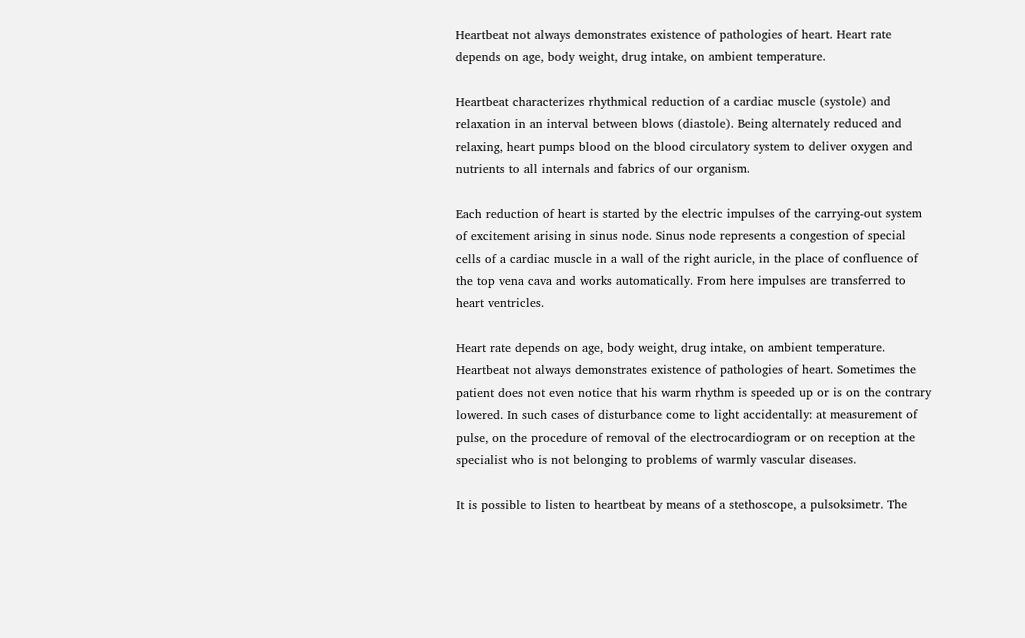Heartbeat not always demonstrates existence of pathologies of heart. Heart rate depends on age, body weight, drug intake, on ambient temperature.

Heartbeat characterizes rhythmical reduction of a cardiac muscle (systole) and relaxation in an interval between blows (diastole). Being alternately reduced and relaxing, heart pumps blood on the blood circulatory system to deliver oxygen and nutrients to all internals and fabrics of our organism.

Each reduction of heart is started by the electric impulses of the carrying-out system of excitement arising in sinus node. Sinus node represents a congestion of special cells of a cardiac muscle in a wall of the right auricle, in the place of confluence of the top vena cava and works automatically. From here impulses are transferred to heart ventricles.

Heart rate depends on age, body weight, drug intake, on ambient temperature. Heartbeat not always demonstrates existence of pathologies of heart. Sometimes the patient does not even notice that his warm rhythm is speeded up or is on the contrary lowered. In such cases of disturbance come to light accidentally: at measurement of pulse, on the procedure of removal of the electrocardiogram or on reception at the specialist who is not belonging to problems of warmly vascular diseases.

It is possible to listen to heartbeat by means of a stethoscope, a pulsoksimetr. The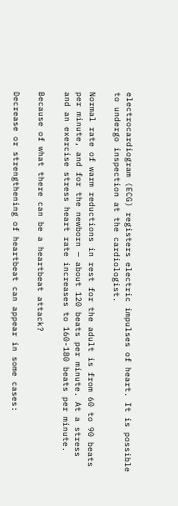electrocardiogram (ECG) registers electric impulses of heart. It is possible to undergo inspection at the cardiologist.

Normal rate of warm reductions in rest for the adult is from 60 to 90 beats per minute, and for the newborn — about 120 beats per minute. At a stress and an exercise stress heart rate increases to 160-180 beats per minute.

Because of what there can be a heartbeat attack?

Decrease or strengthening of heartbeat can appear in some cases: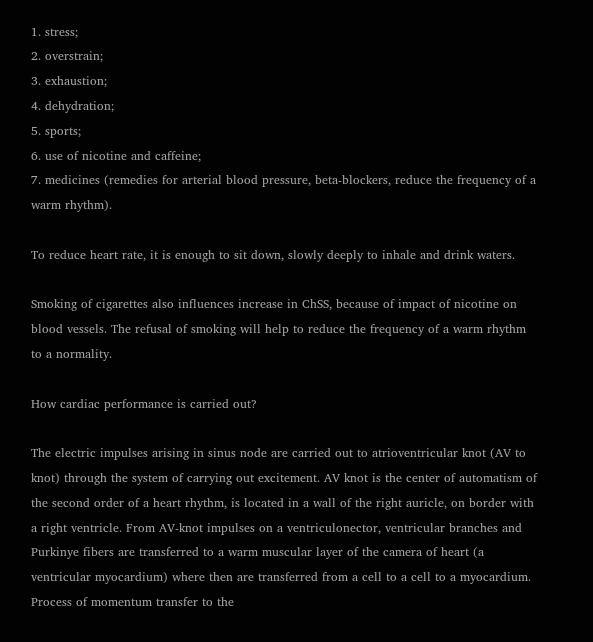1. stress;
2. overstrain;
3. exhaustion;
4. dehydration;
5. sports;
6. use of nicotine and caffeine;
7. medicines (remedies for arterial blood pressure, beta-blockers, reduce the frequency of a warm rhythm).

To reduce heart rate, it is enough to sit down, slowly deeply to inhale and drink waters.

Smoking of cigarettes also influences increase in ChSS, because of impact of nicotine on blood vessels. The refusal of smoking will help to reduce the frequency of a warm rhythm to a normality.

How cardiac performance is carried out?

The electric impulses arising in sinus node are carried out to atrioventricular knot (AV to knot) through the system of carrying out excitement. AV knot is the center of automatism of the second order of a heart rhythm, is located in a wall of the right auricle, on border with a right ventricle. From AV-knot impulses on a ventriculonector, ventricular branches and Purkinye fibers are transferred to a warm muscular layer of the camera of heart (a ventricular myocardium) where then are transferred from a cell to a cell to a myocardium. Process of momentum transfer to the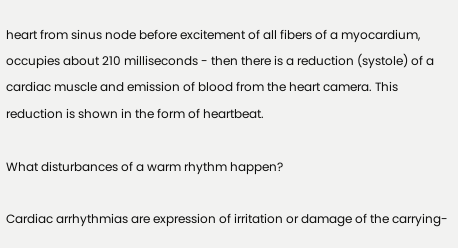heart from sinus node before excitement of all fibers of a myocardium, occupies about 210 milliseconds - then there is a reduction (systole) of a cardiac muscle and emission of blood from the heart camera. This reduction is shown in the form of heartbeat.

What disturbances of a warm rhythm happen?

Cardiac arrhythmias are expression of irritation or damage of the carrying-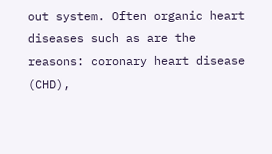out system. Often organic heart diseases such as are the reasons: coronary heart disease (CHD),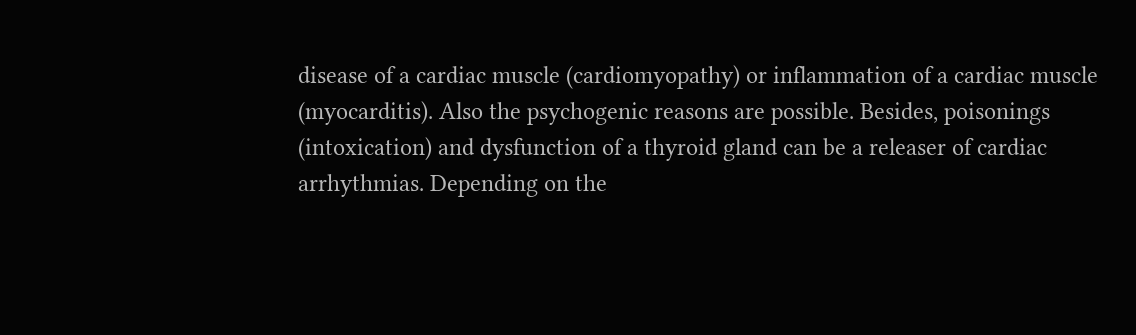disease of a cardiac muscle (cardiomyopathy) or inflammation of a cardiac muscle (myocarditis). Also the psychogenic reasons are possible. Besides, poisonings (intoxication) and dysfunction of a thyroid gland can be a releaser of cardiac arrhythmias. Depending on the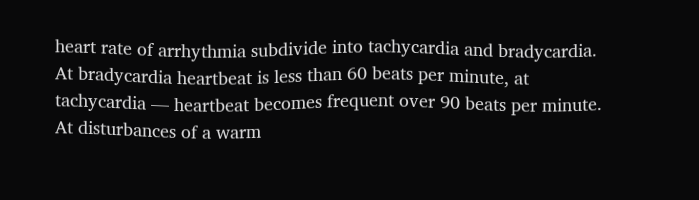heart rate of arrhythmia subdivide into tachycardia and bradycardia. At bradycardia heartbeat is less than 60 beats per minute, at tachycardia — heartbeat becomes frequent over 90 beats per minute. At disturbances of a warm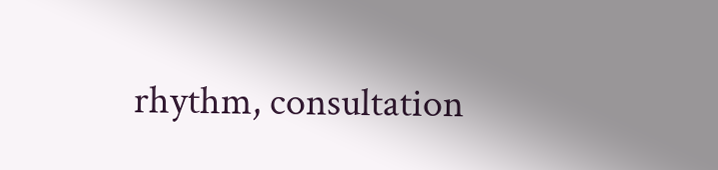rhythm, consultation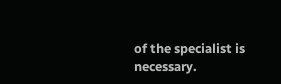of the specialist is necessary.